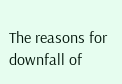The reasons for downfall of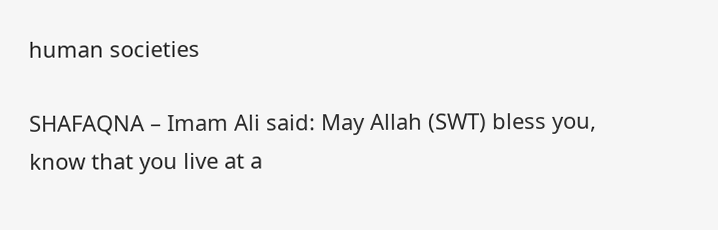human societies

SHAFAQNA – Imam Ali said: May Allah (SWT) bless you, know that you live at a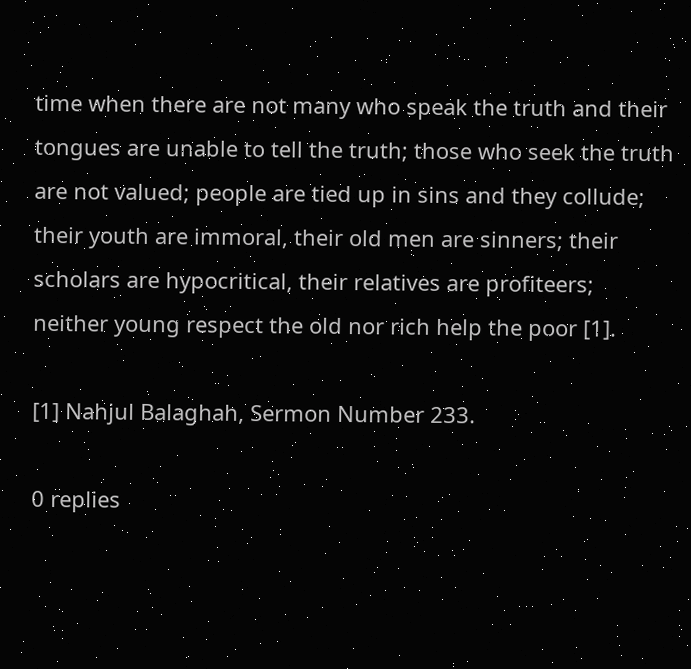time when there are not many who speak the truth and their tongues are unable to tell the truth; those who seek the truth are not valued; people are tied up in sins and they collude; their youth are immoral, their old men are sinners; their scholars are hypocritical, their relatives are profiteers; neither young respect the old nor rich help the poor [1].

[1] Nahjul Balaghah, Sermon Number 233.

0 replies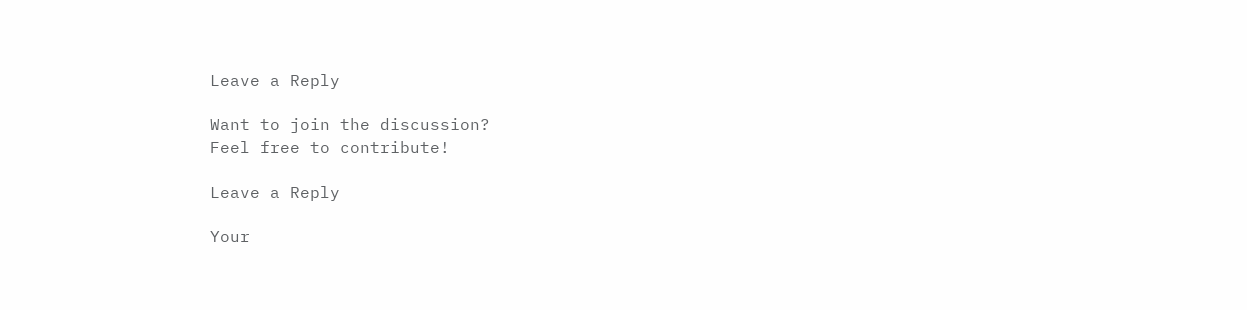Leave a Reply

Want to join the discussion?
Feel free to contribute!

Leave a Reply

Your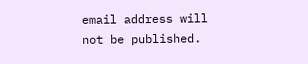email address will not be published.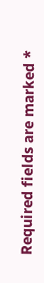Required fields are marked *